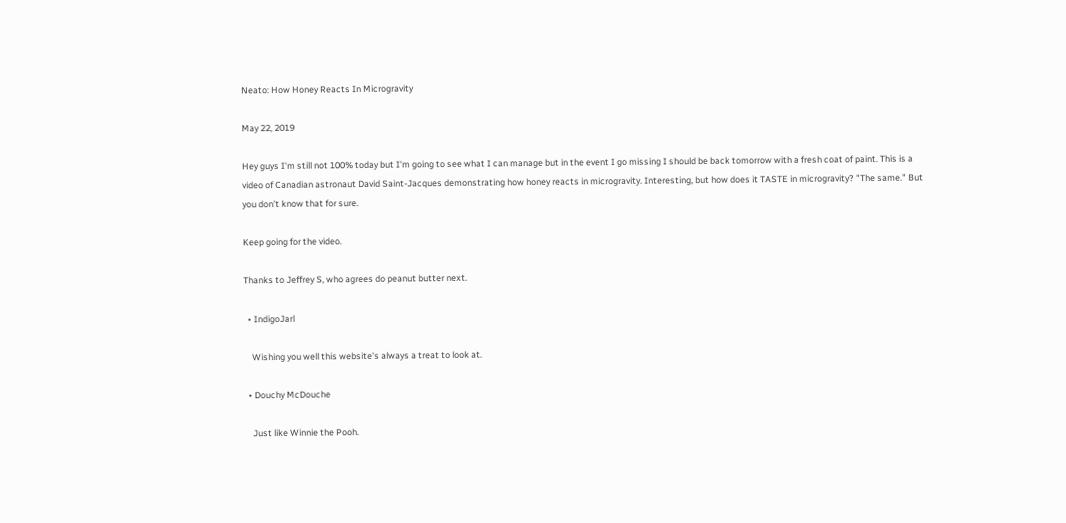Neato: How Honey Reacts In Microgravity

May 22, 2019

Hey guys I'm still not 100% today but I'm going to see what I can manage but in the event I go missing I should be back tomorrow with a fresh coat of paint. This is a video of Canadian astronaut David Saint-Jacques demonstrating how honey reacts in microgravity. Interesting, but how does it TASTE in microgravity? "The same." But you don't know that for sure.

Keep going for the video.

Thanks to Jeffrey S, who agrees do peanut butter next.

  • IndigoJarl

    Wishing you well this website's always a treat to look at.

  • Douchy McDouche

    Just like Winnie the Pooh.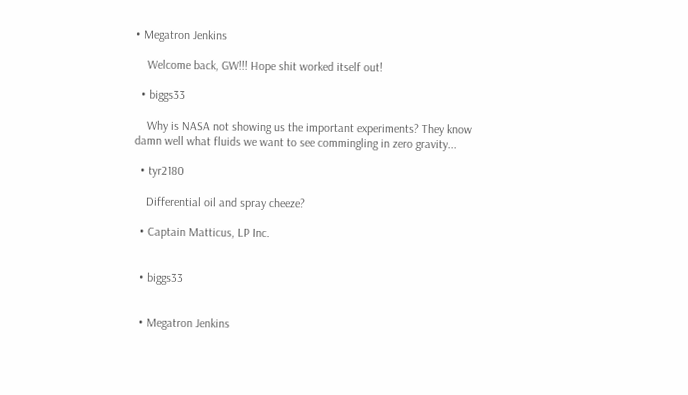• Megatron Jenkins

    Welcome back, GW!!! Hope shit worked itself out!

  • biggs33

    Why is NASA not showing us the important experiments? They know damn well what fluids we want to see commingling in zero gravity...

  • tyr2180

    Differential oil and spray cheeze?

  • Captain Matticus, LP Inc.


  • biggs33


  • Megatron Jenkins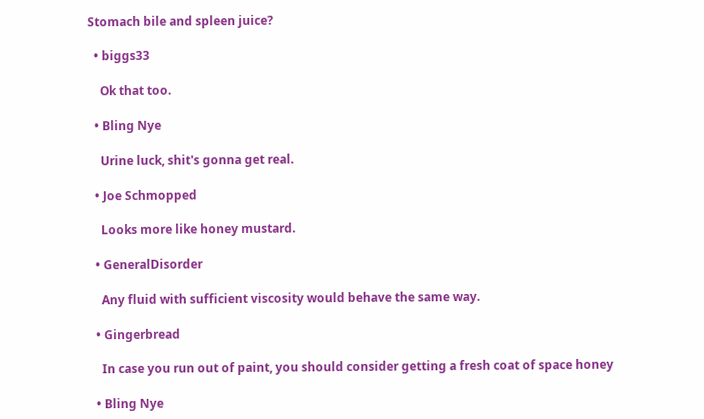Stomach bile and spleen juice?

  • biggs33

    Ok that too.

  • Bling Nye

    Urine luck, shit's gonna get real.

  • Joe Schmopped

    Looks more like honey mustard.

  • GeneralDisorder

    Any fluid with sufficient viscosity would behave the same way.

  • Gingerbread

    In case you run out of paint, you should consider getting a fresh coat of space honey

  • Bling Nye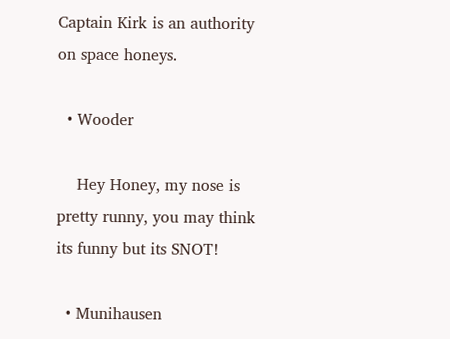Captain Kirk is an authority on space honeys.

  • Wooder

    Hey Honey, my nose is pretty runny, you may think its funny but its SNOT!

  • Munihausen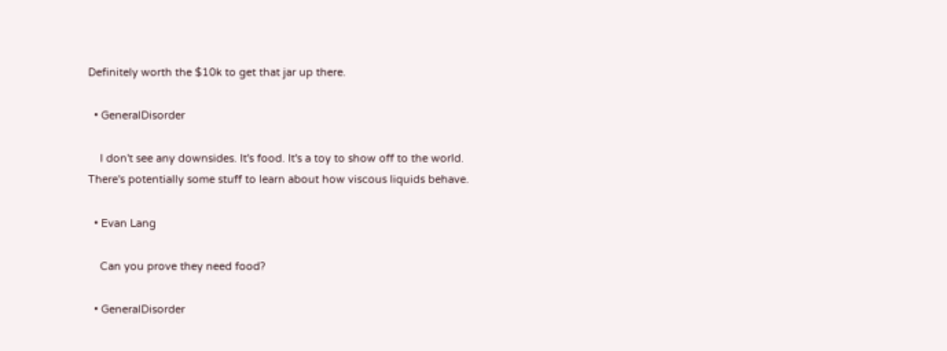Definitely worth the $10k to get that jar up there.

  • GeneralDisorder

    I don't see any downsides. It's food. It's a toy to show off to the world. There's potentially some stuff to learn about how viscous liquids behave.

  • Evan Lang

    Can you prove they need food?

  • GeneralDisorder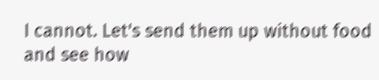I cannot. Let's send them up without food and see how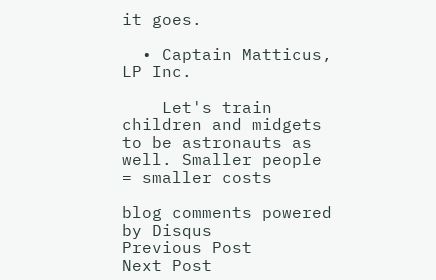it goes.

  • Captain Matticus, LP Inc.

    Let's train children and midgets to be astronauts as well. Smaller people = smaller costs

blog comments powered by Disqus
Previous Post
Next Post